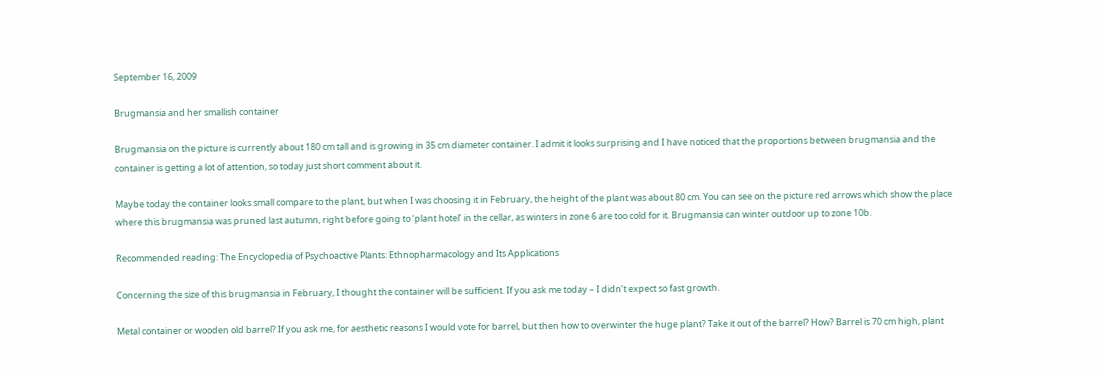September 16, 2009

Brugmansia and her smallish container

Brugmansia on the picture is currently about 180 cm tall and is growing in 35 cm diameter container. I admit it looks surprising and I have noticed that the proportions between brugmansia and the container is getting a lot of attention, so today just short comment about it.

Maybe today the container looks small compare to the plant, but when I was choosing it in February, the height of the plant was about 80 cm. You can see on the picture red arrows which show the place where this brugmansia was pruned last autumn, right before going to ‘plant hotel’ in the cellar, as winters in zone 6 are too cold for it. Brugmansia can winter outdoor up to zone 10b.

Recommended reading: The Encyclopedia of Psychoactive Plants: Ethnopharmacology and Its Applications

Concerning the size of this brugmansia in February, I thought the container will be sufficient. If you ask me today – I didn’t expect so fast growth.

Metal container or wooden old barrel? If you ask me, for aesthetic reasons I would vote for barrel, but then how to overwinter the huge plant? Take it out of the barrel? How? Barrel is 70 cm high, plant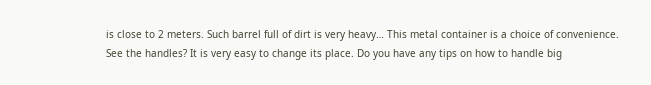is close to 2 meters. Such barrel full of dirt is very heavy… This metal container is a choice of convenience. See the handles? It is very easy to change its place. Do you have any tips on how to handle big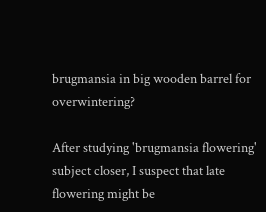brugmansia in big wooden barrel for overwintering?

After studying 'brugmansia flowering' subject closer, I suspect that late flowering might be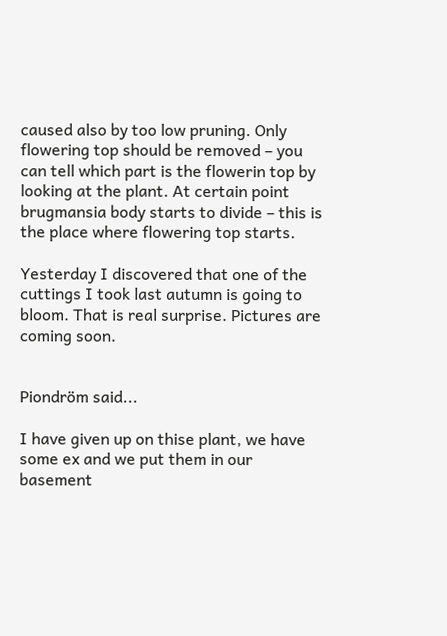caused also by too low pruning. Only flowering top should be removed – you can tell which part is the flowerin top by looking at the plant. At certain point brugmansia body starts to divide – this is the place where flowering top starts.

Yesterday I discovered that one of the cuttings I took last autumn is going to bloom. That is real surprise. Pictures are coming soon.


Piondröm said...

I have given up on thise plant, we have some ex and we put them in our basement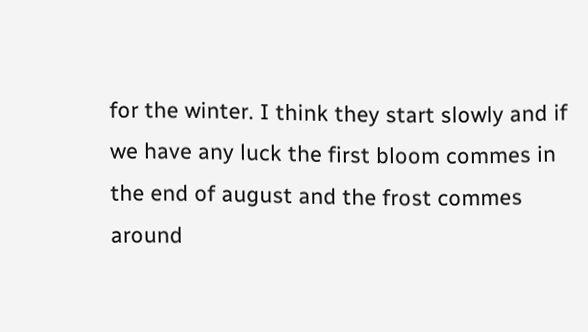for the winter. I think they start slowly and if we have any luck the first bloom commes in the end of august and the frost commes around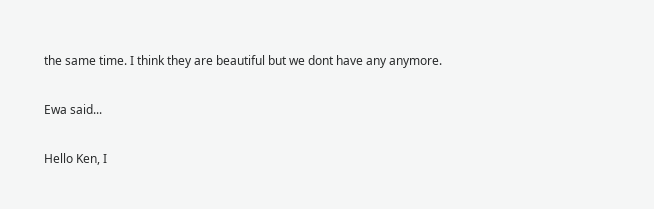the same time. I think they are beautiful but we dont have any anymore.

Ewa said...

Hello Ken, I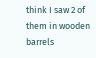think I saw 2 of them in wooden barrels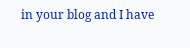in your blog and I have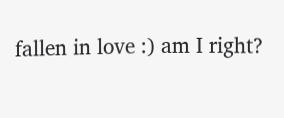fallen in love :) am I right?